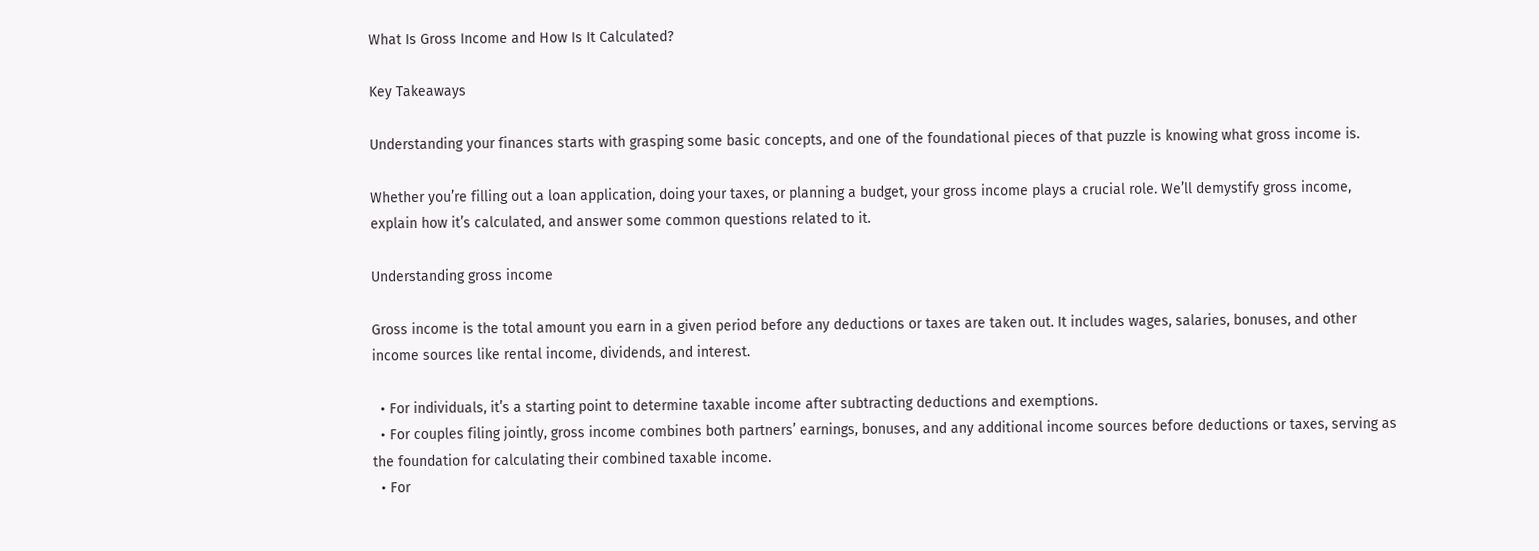What Is Gross Income and How Is It Calculated?

Key Takeaways

Understanding your finances starts with grasping some basic concepts, and one of the foundational pieces of that puzzle is knowing what gross income is.

Whether you’re filling out a loan application, doing your taxes, or planning a budget, your gross income plays a crucial role. We’ll demystify gross income, explain how it’s calculated, and answer some common questions related to it.

Understanding gross income

Gross income is the total amount you earn in a given period before any deductions or taxes are taken out. It includes wages, salaries, bonuses, and other income sources like rental income, dividends, and interest.

  • For individuals, it’s a starting point to determine taxable income after subtracting deductions and exemptions.
  • For couples filing jointly, gross income combines both partners’ earnings, bonuses, and any additional income sources before deductions or taxes, serving as the foundation for calculating their combined taxable income.
  • For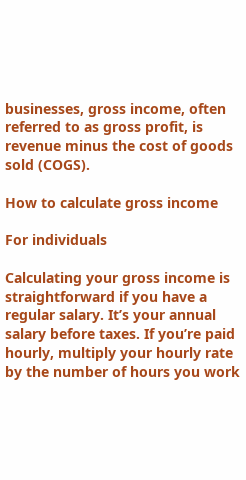businesses, gross income, often referred to as gross profit, is revenue minus the cost of goods sold (COGS).

How to calculate gross income

For individuals

Calculating your gross income is straightforward if you have a regular salary. It’s your annual salary before taxes. If you’re paid hourly, multiply your hourly rate by the number of hours you work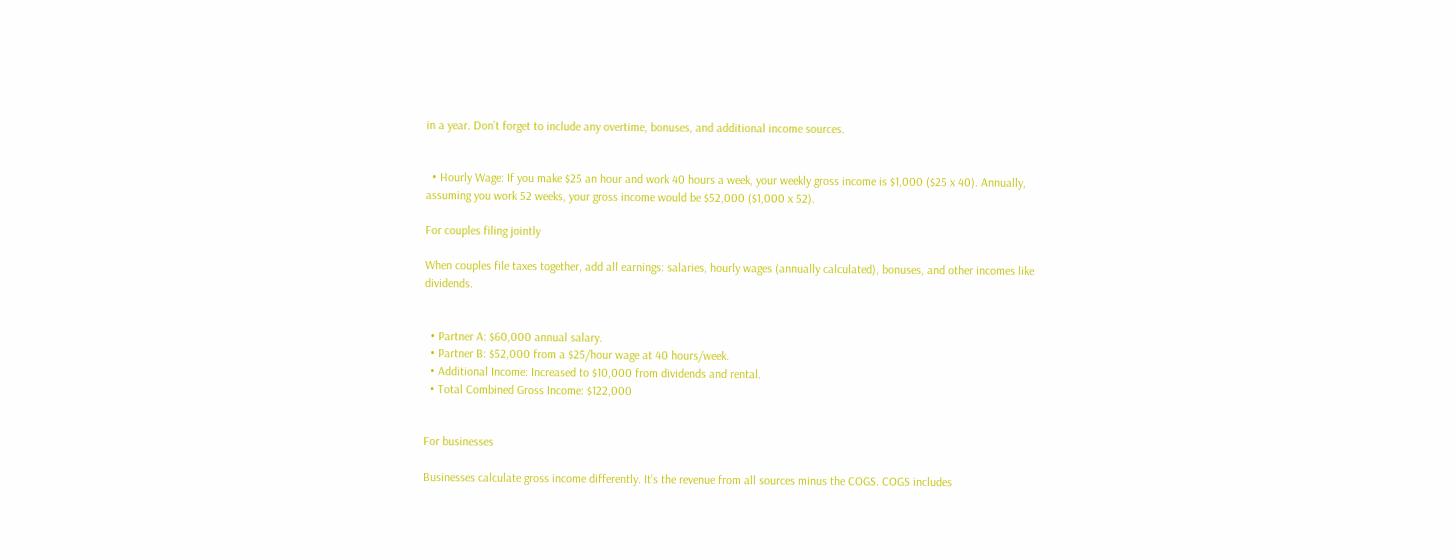in a year. Don’t forget to include any overtime, bonuses, and additional income sources.


  • Hourly Wage: If you make $25 an hour and work 40 hours a week, your weekly gross income is $1,000 ($25 x 40). Annually, assuming you work 52 weeks, your gross income would be $52,000 ($1,000 x 52).

For couples filing jointly

When couples file taxes together, add all earnings: salaries, hourly wages (annually calculated), bonuses, and other incomes like dividends.


  • Partner A: $60,000 annual salary.
  • Partner B: $52,000 from a $25/hour wage at 40 hours/week.
  • Additional Income: Increased to $10,000 from dividends and rental.
  • Total Combined Gross Income: $122,000


For businesses

Businesses calculate gross income differently. It’s the revenue from all sources minus the COGS. COGS includes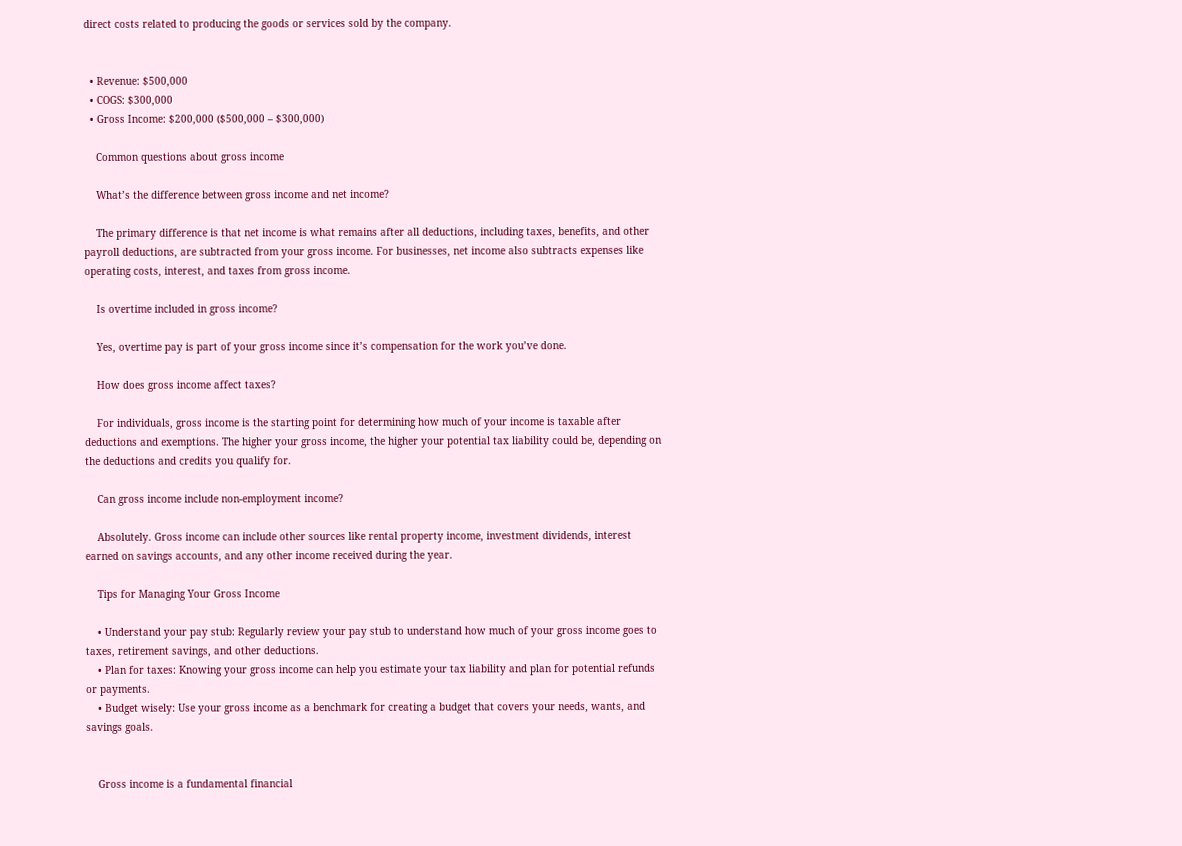direct costs related to producing the goods or services sold by the company.


  • Revenue: $500,000
  • COGS: $300,000
  • Gross Income: $200,000 ($500,000 – $300,000)

    Common questions about gross income

    What’s the difference between gross income and net income?

    The primary difference is that net income is what remains after all deductions, including taxes, benefits, and other payroll deductions, are subtracted from your gross income. For businesses, net income also subtracts expenses like operating costs, interest, and taxes from gross income.

    Is overtime included in gross income?

    Yes, overtime pay is part of your gross income since it’s compensation for the work you’ve done.

    How does gross income affect taxes?

    For individuals, gross income is the starting point for determining how much of your income is taxable after deductions and exemptions. The higher your gross income, the higher your potential tax liability could be, depending on the deductions and credits you qualify for.

    Can gross income include non-employment income?

    Absolutely. Gross income can include other sources like rental property income, investment dividends, interest earned on savings accounts, and any other income received during the year.

    Tips for Managing Your Gross Income

    • Understand your pay stub: Regularly review your pay stub to understand how much of your gross income goes to taxes, retirement savings, and other deductions.
    • Plan for taxes: Knowing your gross income can help you estimate your tax liability and plan for potential refunds or payments.
    • Budget wisely: Use your gross income as a benchmark for creating a budget that covers your needs, wants, and savings goals.


    Gross income is a fundamental financial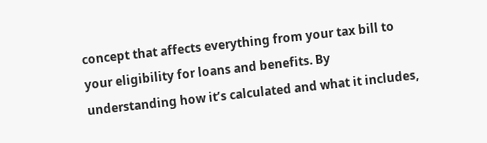concept that affects everything from your tax bill to your eligibility for loans and benefits. By understanding how it’s calculated and what it includes,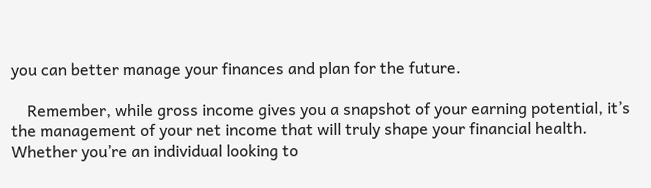you can better manage your finances and plan for the future.

    Remember, while gross income gives you a snapshot of your earning potential, it’s the management of your net income that will truly shape your financial health. Whether you’re an individual looking to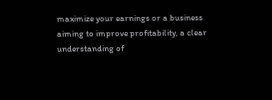maximize your earnings or a business aiming to improve profitability, a clear understanding of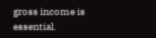gross income is essential.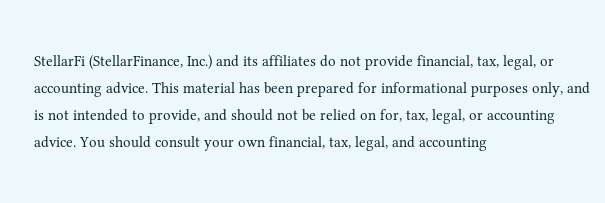StellarFi (StellarFinance, Inc.) and its affiliates do not provide financial, tax, legal, or accounting advice. This material has been prepared for informational purposes only, and is not intended to provide, and should not be relied on for, tax, legal, or accounting advice. You should consult your own financial, tax, legal, and accounting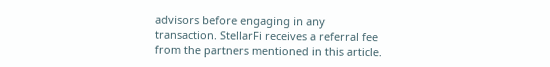advisors before engaging in any transaction. StellarFi receives a referral fee from the partners mentioned in this article.